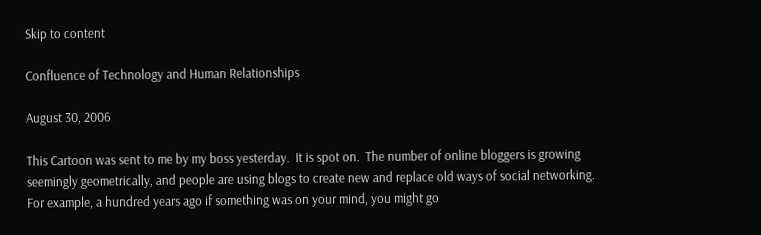Skip to content

Confluence of Technology and Human Relationships

August 30, 2006

This Cartoon was sent to me by my boss yesterday.  It is spot on.  The number of online bloggers is growing seemingly geometrically, and people are using blogs to create new and replace old ways of social networking.  For example, a hundred years ago if something was on your mind, you might go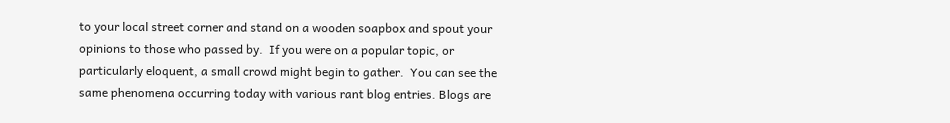to your local street corner and stand on a wooden soapbox and spout your opinions to those who passed by.  If you were on a popular topic, or particularly eloquent, a small crowd might begin to gather.  You can see the same phenomena occurring today with various rant blog entries. Blogs are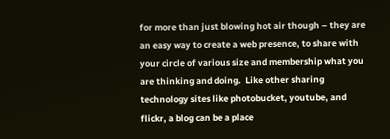for more than just blowing hot air though – they are an easy way to create a web presence, to share with your circle of various size and membership what you are thinking and doing.  Like other sharing technology sites like photobucket, youtube, and flickr, a blog can be a place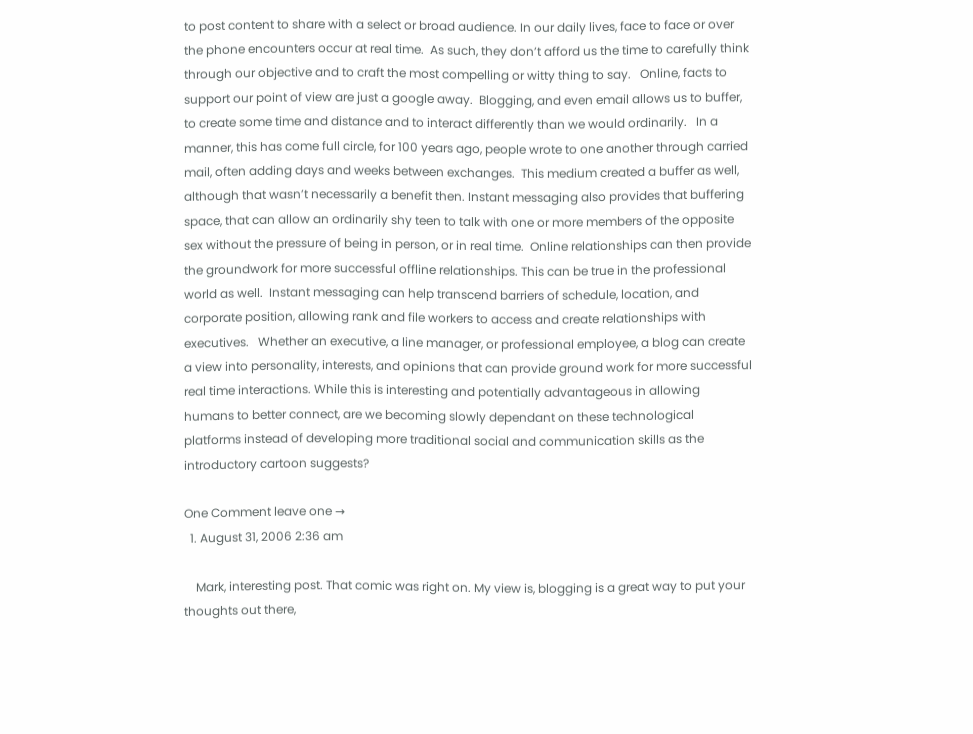to post content to share with a select or broad audience. In our daily lives, face to face or over the phone encounters occur at real time.  As such, they don’t afford us the time to carefully think through our objective and to craft the most compelling or witty thing to say.   Online, facts to support our point of view are just a google away.  Blogging, and even email allows us to buffer, to create some time and distance and to interact differently than we would ordinarily.   In a manner, this has come full circle, for 100 years ago, people wrote to one another through carried mail, often adding days and weeks between exchanges.  This medium created a buffer as well, although that wasn’t necessarily a benefit then. Instant messaging also provides that buffering space, that can allow an ordinarily shy teen to talk with one or more members of the opposite sex without the pressure of being in person, or in real time.  Online relationships can then provide the groundwork for more successful offline relationships. This can be true in the professional world as well.  Instant messaging can help transcend barriers of schedule, location, and corporate position, allowing rank and file workers to access and create relationships with executives.   Whether an executive, a line manager, or professional employee, a blog can create a view into personality, interests, and opinions that can provide ground work for more successful real time interactions. While this is interesting and potentially advantageous in allowing humans to better connect, are we becoming slowly dependant on these technological platforms instead of developing more traditional social and communication skills as the introductory cartoon suggests?

One Comment leave one →
  1. August 31, 2006 2:36 am

    Mark, interesting post. That comic was right on. My view is, blogging is a great way to put your thoughts out there,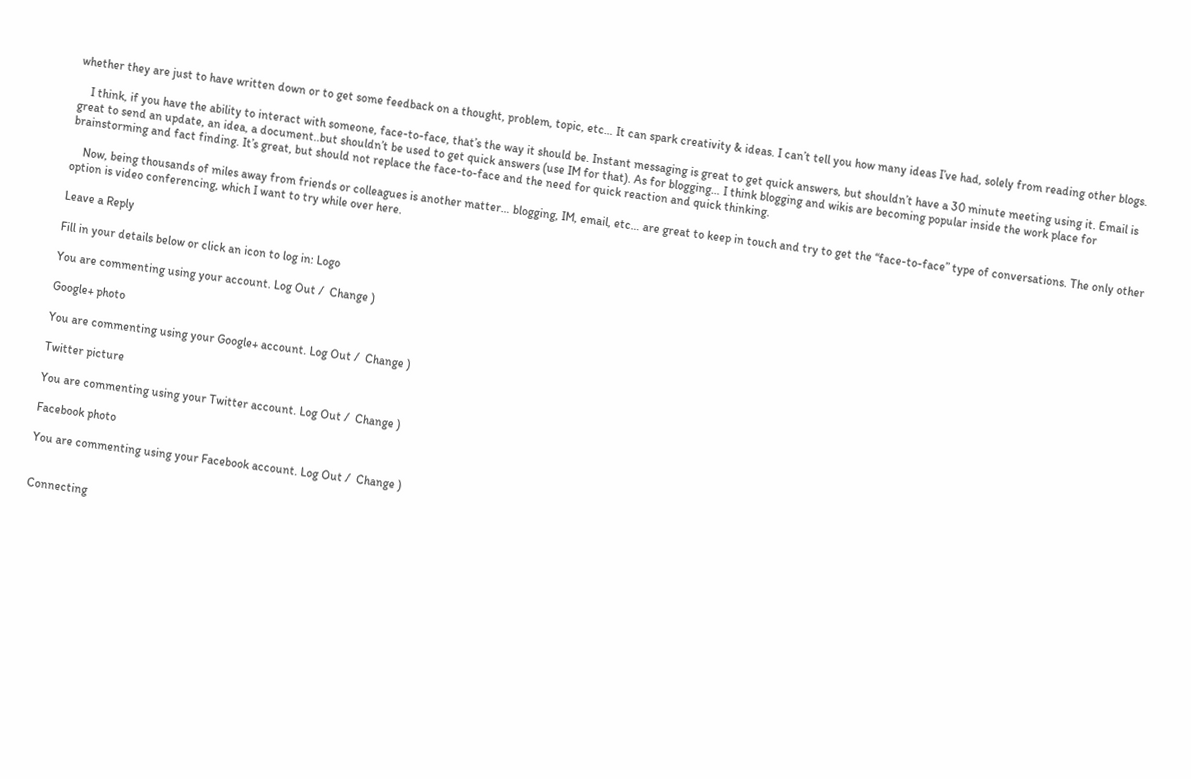whether they are just to have written down or to get some feedback on a thought, problem, topic, etc… It can spark creativity & ideas. I can’t tell you how many ideas I’ve had, solely from reading other blogs.

    I think, if you have the ability to interact with someone, face-to-face, that’s the way it should be. Instant messaging is great to get quick answers, but shouldn’t have a 30 minute meeting using it. Email is great to send an update, an idea, a document..but shouldn’t be used to get quick answers (use IM for that). As for blogging… I think blogging and wikis are becoming popular inside the work place for brainstorming and fact finding. It’s great, but should not replace the face-to-face and the need for quick reaction and quick thinking.

    Now, being thousands of miles away from friends or colleagues is another matter… blogging, IM, email, etc… are great to keep in touch and try to get the “face-to-face” type of conversations. The only other option is video conferencing, which I want to try while over here.

Leave a Reply

Fill in your details below or click an icon to log in: Logo

You are commenting using your account. Log Out /  Change )

Google+ photo

You are commenting using your Google+ account. Log Out /  Change )

Twitter picture

You are commenting using your Twitter account. Log Out /  Change )

Facebook photo

You are commenting using your Facebook account. Log Out /  Change )


Connecting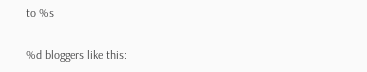to %s

%d bloggers like this: